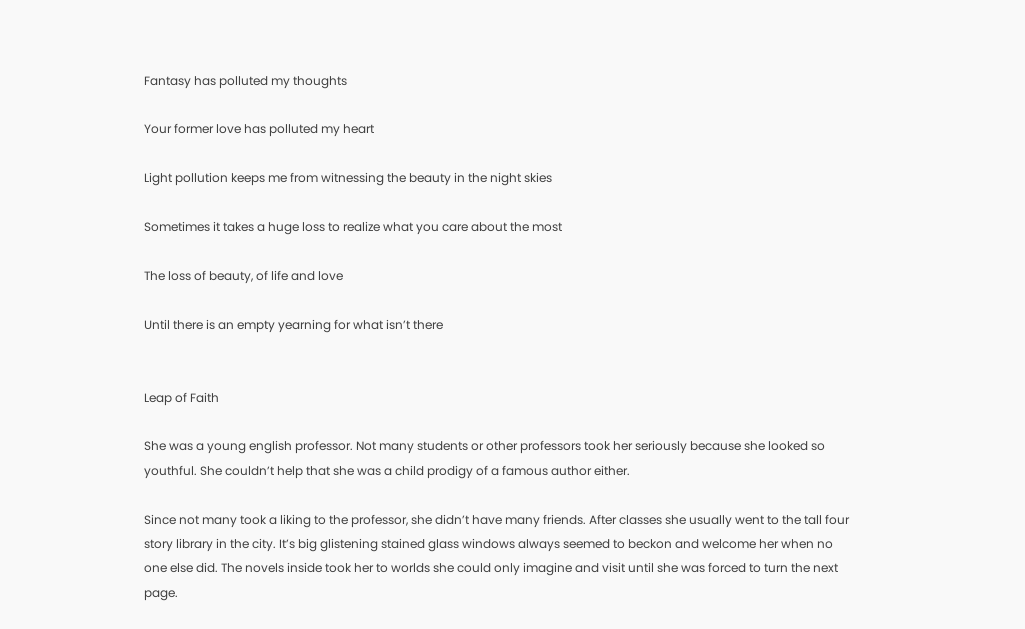Fantasy has polluted my thoughts

Your former love has polluted my heart

Light pollution keeps me from witnessing the beauty in the night skies

Sometimes it takes a huge loss to realize what you care about the most

The loss of beauty, of life and love

Until there is an empty yearning for what isn’t there


Leap of Faith

She was a young english professor. Not many students or other professors took her seriously because she looked so youthful. She couldn’t help that she was a child prodigy of a famous author either.

Since not many took a liking to the professor, she didn’t have many friends. After classes she usually went to the tall four story library in the city. It’s big glistening stained glass windows always seemed to beckon and welcome her when no one else did. The novels inside took her to worlds she could only imagine and visit until she was forced to turn the next page.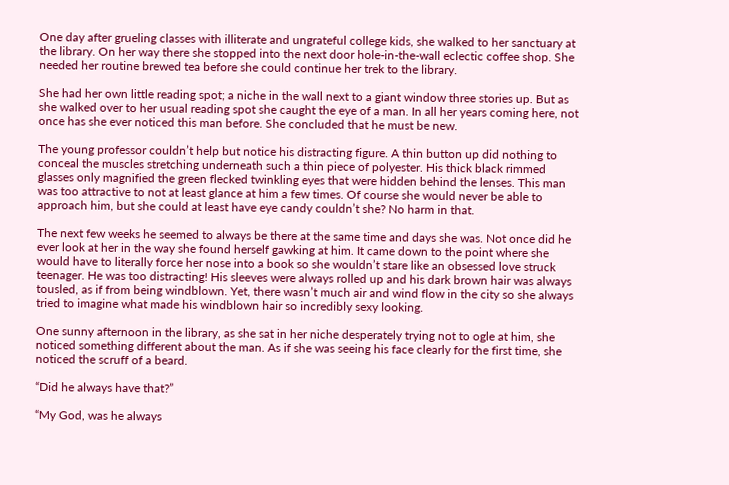One day after grueling classes with illiterate and ungrateful college kids, she walked to her sanctuary at the library. On her way there she stopped into the next door hole-in-the-wall eclectic coffee shop. She needed her routine brewed tea before she could continue her trek to the library.

She had her own little reading spot; a niche in the wall next to a giant window three stories up. But as she walked over to her usual reading spot she caught the eye of a man. In all her years coming here, not once has she ever noticed this man before. She concluded that he must be new.

The young professor couldn’t help but notice his distracting figure. A thin button up did nothing to conceal the muscles stretching underneath such a thin piece of polyester. His thick black rimmed glasses only magnified the green flecked twinkling eyes that were hidden behind the lenses. This man was too attractive to not at least glance at him a few times. Of course she would never be able to approach him, but she could at least have eye candy couldn’t she? No harm in that.

The next few weeks he seemed to always be there at the same time and days she was. Not once did he ever look at her in the way she found herself gawking at him. It came down to the point where she would have to literally force her nose into a book so she wouldn’t stare like an obsessed love struck teenager. He was too distracting! His sleeves were always rolled up and his dark brown hair was always tousled, as if from being windblown. Yet, there wasn’t much air and wind flow in the city so she always tried to imagine what made his windblown hair so incredibly sexy looking.

One sunny afternoon in the library, as she sat in her niche desperately trying not to ogle at him, she noticed something different about the man. As if she was seeing his face clearly for the first time, she noticed the scruff of a beard.

“Did he always have that?”

“My God, was he always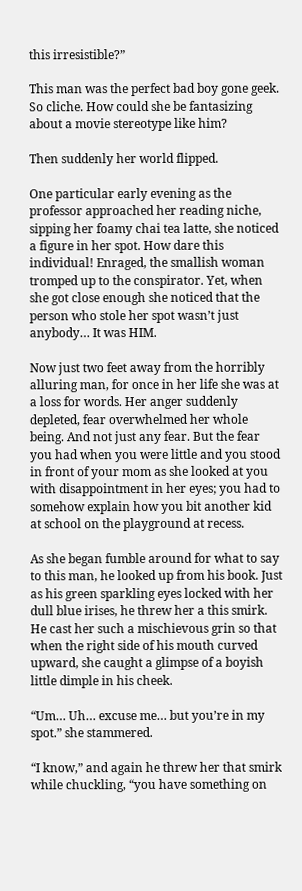this irresistible?”

This man was the perfect bad boy gone geek. So cliche. How could she be fantasizing about a movie stereotype like him?

Then suddenly her world flipped.

One particular early evening as the professor approached her reading niche, sipping her foamy chai tea latte, she noticed a figure in her spot. How dare this individual! Enraged, the smallish woman tromped up to the conspirator. Yet, when she got close enough she noticed that the person who stole her spot wasn’t just anybody… It was HIM.

Now just two feet away from the horribly alluring man, for once in her life she was at a loss for words. Her anger suddenly depleted, fear overwhelmed her whole being. And not just any fear. But the fear you had when you were little and you stood in front of your mom as she looked at you with disappointment in her eyes; you had to somehow explain how you bit another kid at school on the playground at recess.

As she began fumble around for what to say to this man, he looked up from his book. Just as his green sparkling eyes locked with her dull blue irises, he threw her a this smirk. He cast her such a mischievous grin so that when the right side of his mouth curved upward, she caught a glimpse of a boyish little dimple in his cheek.

“Um… Uh… excuse me… but you’re in my spot.” she stammered.

“I know,” and again he threw her that smirk while chuckling, “you have something on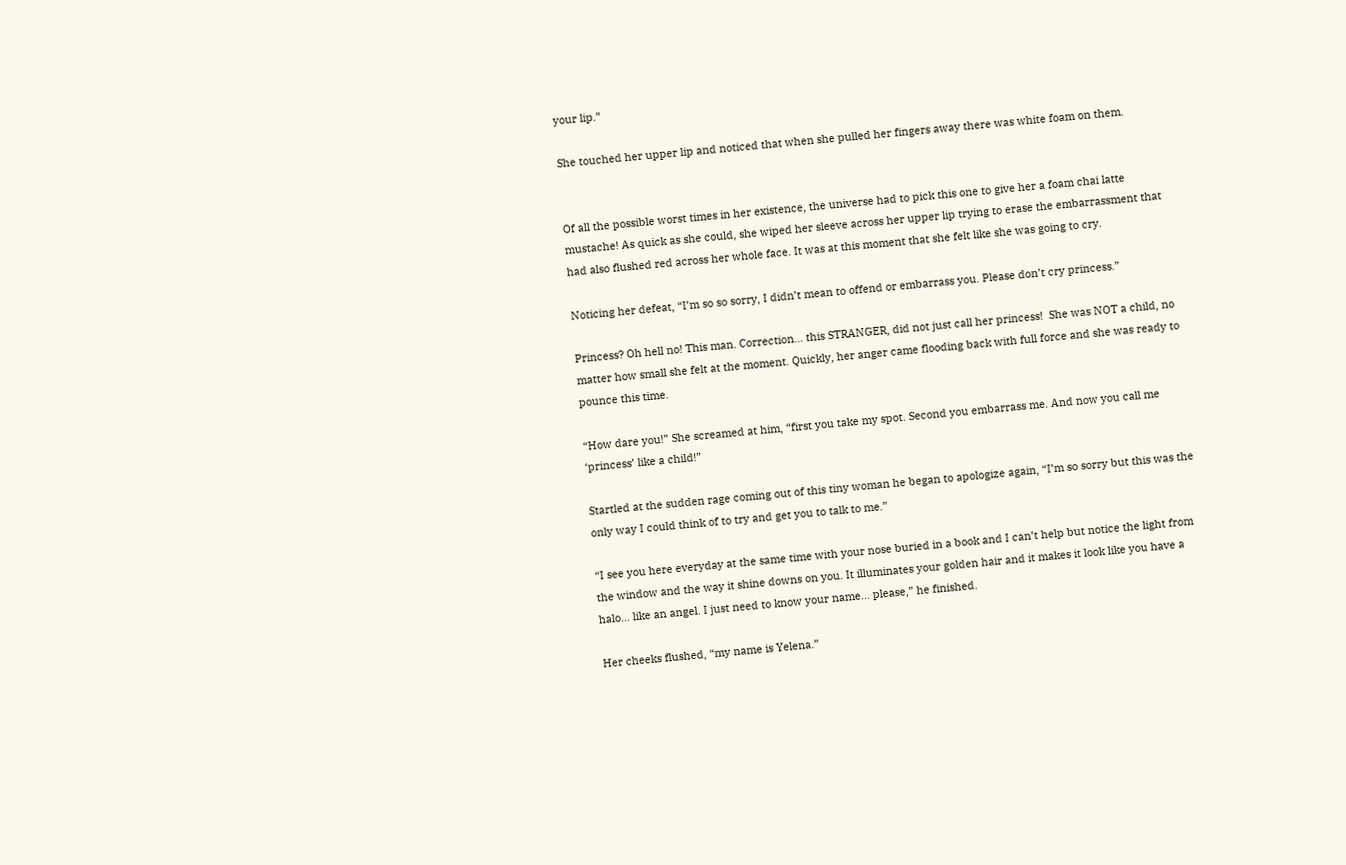your lip.”

She touched her upper lip and noticed that when she pulled her fingers away there was white foam on them.


Of all the possible worst times in her existence, the universe had to pick this one to give her a foam chai latte mustache! As quick as she could, she wiped her sleeve across her upper lip trying to erase the embarrassment that had also flushed red across her whole face. It was at this moment that she felt like she was going to cry.

Noticing her defeat, “I’m so so sorry, I didn’t mean to offend or embarrass you. Please don’t cry princess.”

Princess? Oh hell no! This man. Correction… this STRANGER, did not just call her princess!  She was NOT a child, no matter how small she felt at the moment. Quickly, her anger came flooding back with full force and she was ready to pounce this time.

“How dare you!” She screamed at him, “first you take my spot. Second you embarrass me. And now you call me ‘princess’ like a child!”

Startled at the sudden rage coming out of this tiny woman he began to apologize again, “I’m so sorry but this was the only way I could think of to try and get you to talk to me.”

“I see you here everyday at the same time with your nose buried in a book and I can’t help but notice the light from the window and the way it shine downs on you. It illuminates your golden hair and it makes it look like you have a halo… like an angel. I just need to know your name… please,” he finished.

Her cheeks flushed, “my name is Yelena.”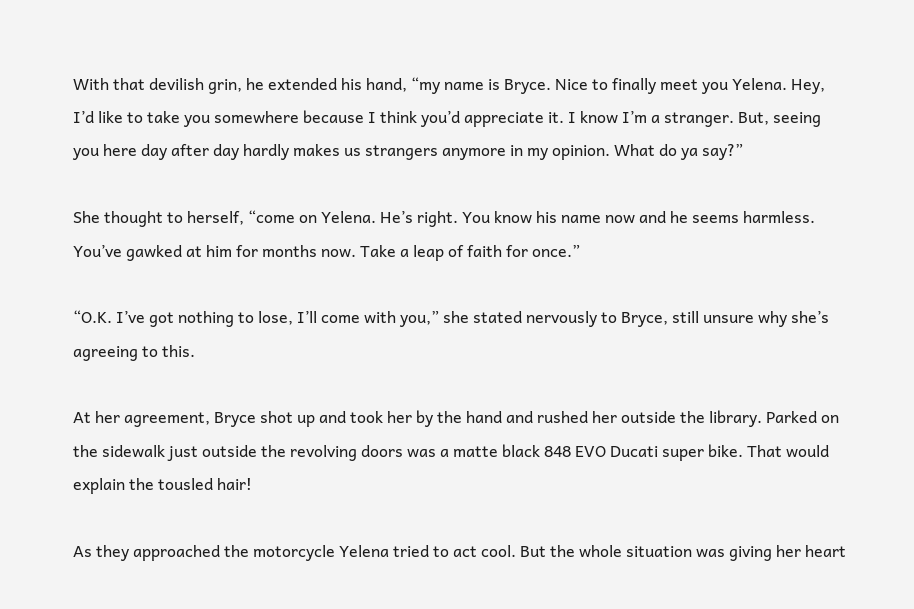With that devilish grin, he extended his hand, “my name is Bryce. Nice to finally meet you Yelena. Hey, I’d like to take you somewhere because I think you’d appreciate it. I know I’m a stranger. But, seeing you here day after day hardly makes us strangers anymore in my opinion. What do ya say?”

She thought to herself, “come on Yelena. He’s right. You know his name now and he seems harmless. You’ve gawked at him for months now. Take a leap of faith for once.”

“O.K. I’ve got nothing to lose, I’ll come with you,” she stated nervously to Bryce, still unsure why she’s agreeing to this.

At her agreement, Bryce shot up and took her by the hand and rushed her outside the library. Parked on the sidewalk just outside the revolving doors was a matte black 848 EVO Ducati super bike. That would explain the tousled hair!

As they approached the motorcycle Yelena tried to act cool. But the whole situation was giving her heart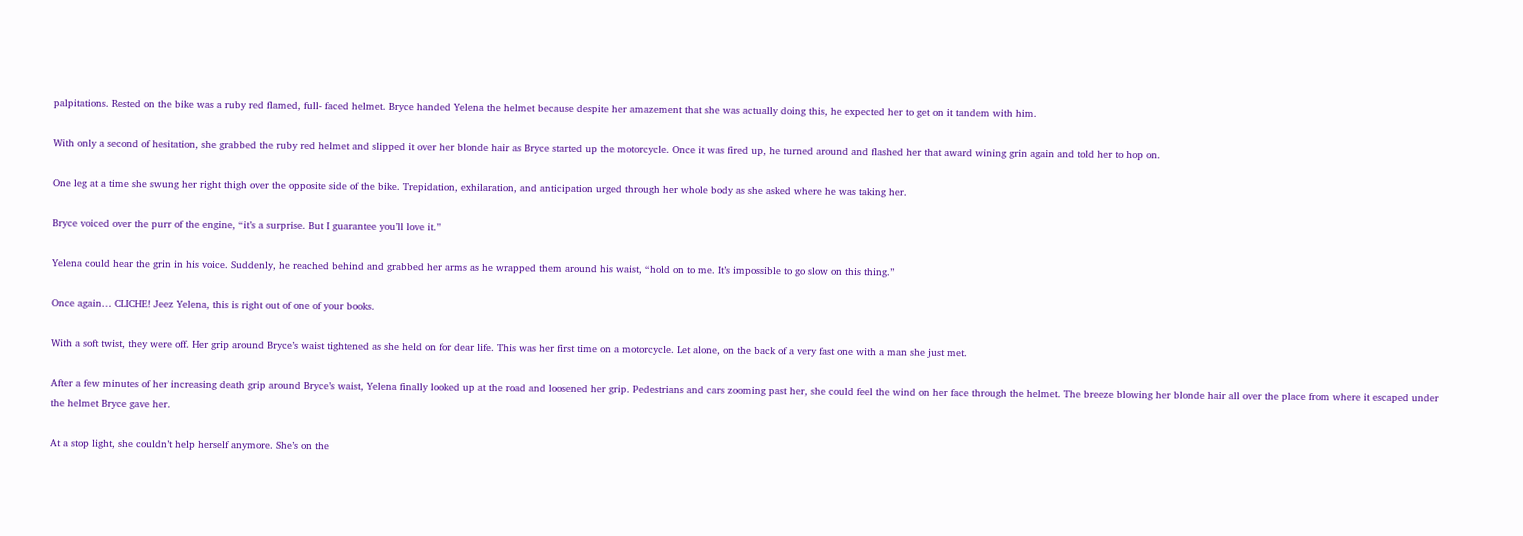palpitations. Rested on the bike was a ruby red flamed, full- faced helmet. Bryce handed Yelena the helmet because despite her amazement that she was actually doing this, he expected her to get on it tandem with him.

With only a second of hesitation, she grabbed the ruby red helmet and slipped it over her blonde hair as Bryce started up the motorcycle. Once it was fired up, he turned around and flashed her that award wining grin again and told her to hop on.

One leg at a time she swung her right thigh over the opposite side of the bike. Trepidation, exhilaration, and anticipation urged through her whole body as she asked where he was taking her.

Bryce voiced over the purr of the engine, “it’s a surprise. But I guarantee you’ll love it.”

Yelena could hear the grin in his voice. Suddenly, he reached behind and grabbed her arms as he wrapped them around his waist, “hold on to me. It’s impossible to go slow on this thing.”

Once again… CLICHE! Jeez Yelena, this is right out of one of your books.

With a soft twist, they were off. Her grip around Bryce’s waist tightened as she held on for dear life. This was her first time on a motorcycle. Let alone, on the back of a very fast one with a man she just met.

After a few minutes of her increasing death grip around Bryce’s waist, Yelena finally looked up at the road and loosened her grip. Pedestrians and cars zooming past her, she could feel the wind on her face through the helmet. The breeze blowing her blonde hair all over the place from where it escaped under the helmet Bryce gave her.

At a stop light, she couldn’t help herself anymore. She’s on the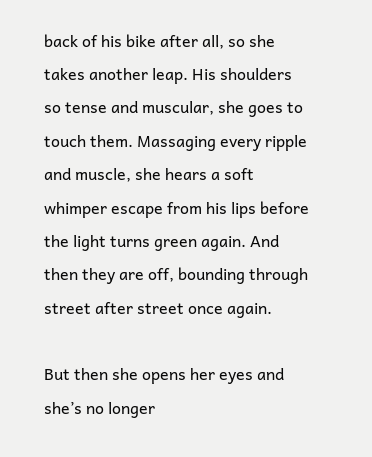back of his bike after all, so she takes another leap. His shoulders so tense and muscular, she goes to touch them. Massaging every ripple and muscle, she hears a soft whimper escape from his lips before the light turns green again. And then they are off, bounding through street after street once again.

But then she opens her eyes and she’s no longer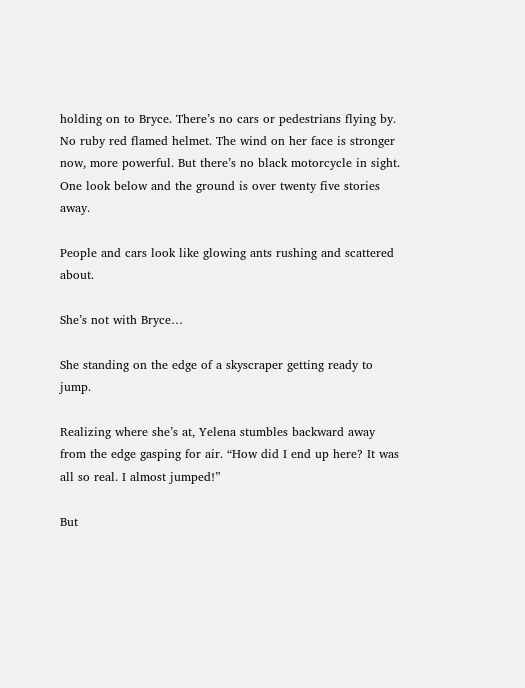holding on to Bryce. There’s no cars or pedestrians flying by. No ruby red flamed helmet. The wind on her face is stronger now, more powerful. But there’s no black motorcycle in sight. One look below and the ground is over twenty five stories away.

People and cars look like glowing ants rushing and scattered about.

She’s not with Bryce…

She standing on the edge of a skyscraper getting ready to jump.

Realizing where she’s at, Yelena stumbles backward away from the edge gasping for air. “How did I end up here? It was all so real. I almost jumped!”

But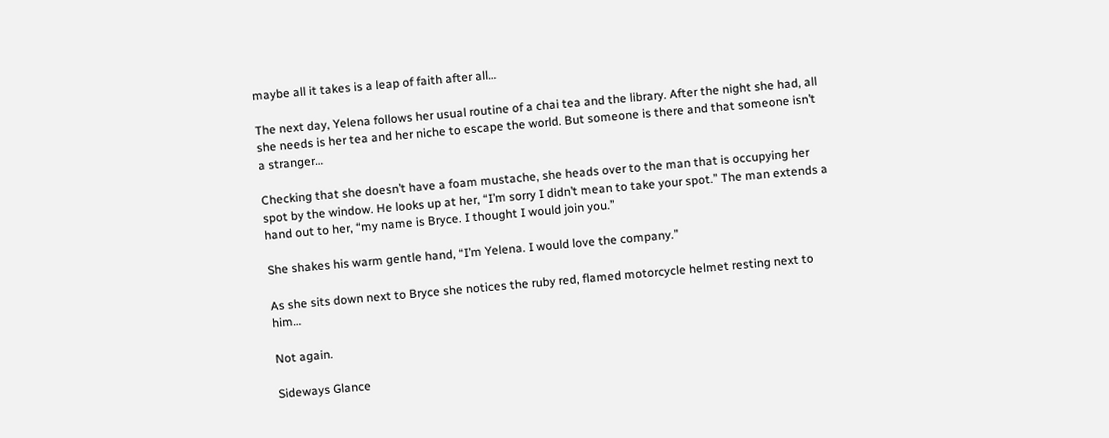maybe all it takes is a leap of faith after all…

The next day, Yelena follows her usual routine of a chai tea and the library. After the night she had, all she needs is her tea and her niche to escape the world. But someone is there and that someone isn’t a stranger…

Checking that she doesn’t have a foam mustache, she heads over to the man that is occupying her spot by the window. He looks up at her, “I’m sorry I didn’t mean to take your spot.” The man extends a hand out to her, “my name is Bryce. I thought I would join you.”

She shakes his warm gentle hand, “I’m Yelena. I would love the company.”

As she sits down next to Bryce she notices the ruby red, flamed motorcycle helmet resting next to him…

Not again.

Sideways Glance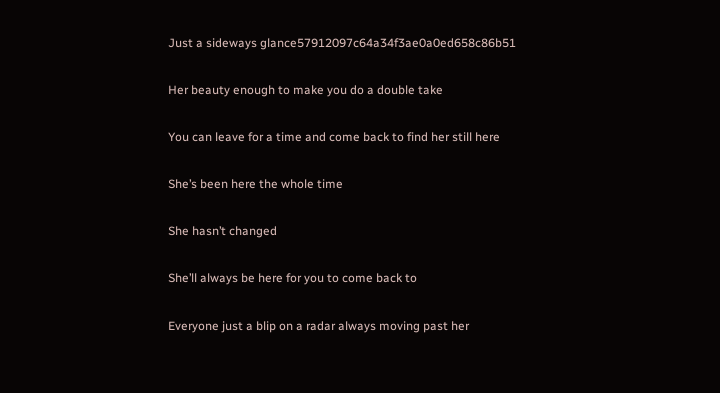Just a sideways glance57912097c64a34f3ae0a0ed658c86b51

Her beauty enough to make you do a double take

You can leave for a time and come back to find her still here

She’s been here the whole time

She hasn’t changed

She’ll always be here for you to come back to

Everyone just a blip on a radar always moving past her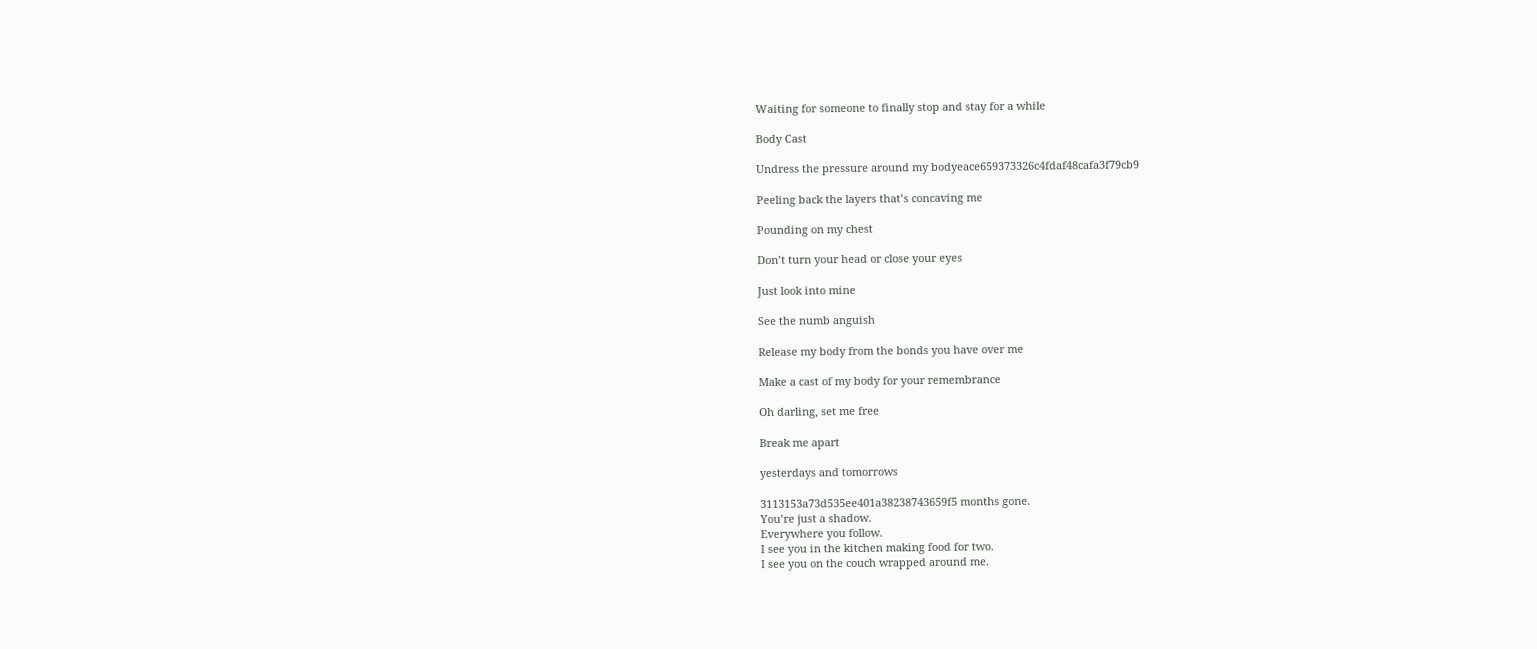Waiting for someone to finally stop and stay for a while

Body Cast

Undress the pressure around my bodyeace659373326c4fdaf48cafa3f79cb9

Peeling back the layers that’s concaving me

Pounding on my chest

Don’t turn your head or close your eyes

Just look into mine

See the numb anguish

Release my body from the bonds you have over me

Make a cast of my body for your remembrance

Oh darling, set me free

Break me apart

yesterdays and tomorrows

3113153a73d535ee401a38238743659f5 months gone.
You’re just a shadow.
Everywhere you follow.
I see you in the kitchen making food for two.
I see you on the couch wrapped around me.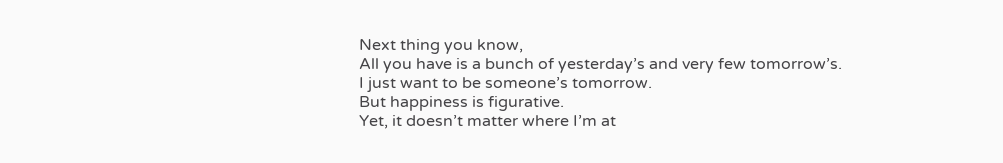Next thing you know,
All you have is a bunch of yesterday’s and very few tomorrow’s.
I just want to be someone’s tomorrow.
But happiness is figurative.
Yet, it doesn’t matter where I’m at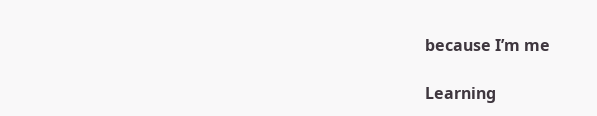because I’m me

Learning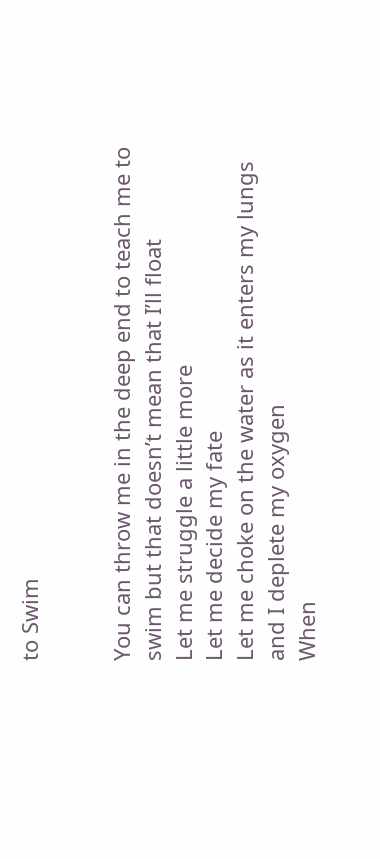to Swim


You can throw me in the deep end to teach me to swim but that doesn’t mean that I’ll float
Let me struggle a little more
Let me decide my fate
Let me choke on the water as it enters my lungs and I deplete my oxygen
When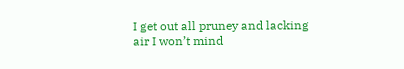I get out all pruney and lacking air I won’t mind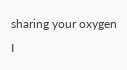sharing your oxygen
I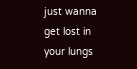just wanna get lost in your lungs